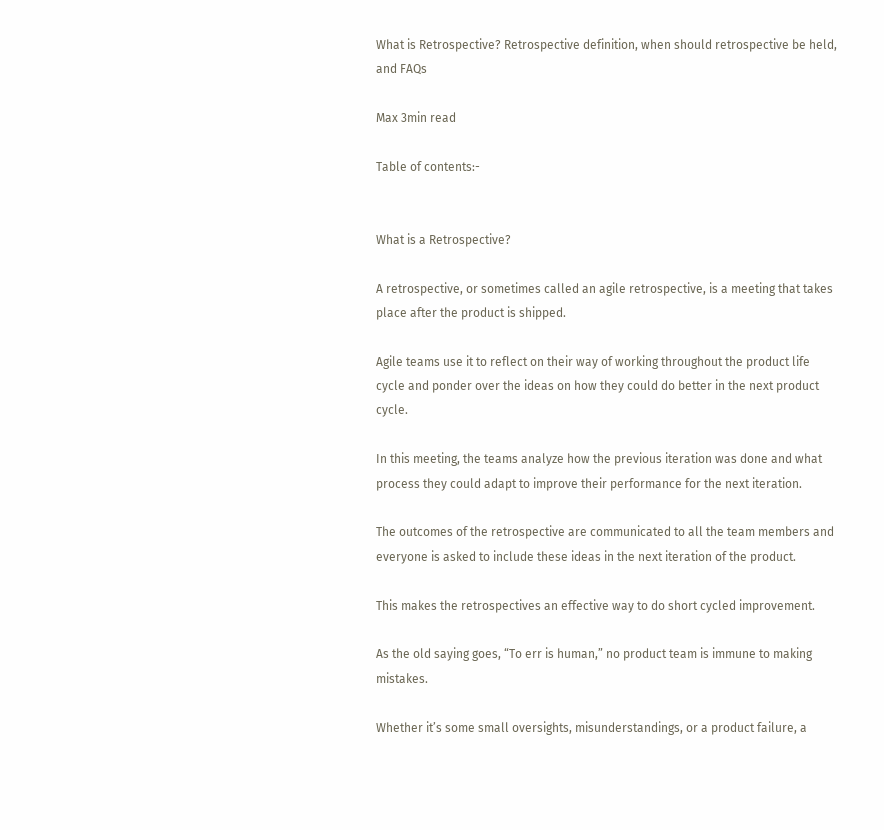What is Retrospective? Retrospective definition, when should retrospective be held, and FAQs

Max 3min read

Table of contents:-


What is a Retrospective?

A retrospective, or sometimes called an agile retrospective, is a meeting that takes place after the product is shipped.

Agile teams use it to reflect on their way of working throughout the product life cycle and ponder over the ideas on how they could do better in the next product cycle.

In this meeting, the teams analyze how the previous iteration was done and what process they could adapt to improve their performance for the next iteration.

The outcomes of the retrospective are communicated to all the team members and everyone is asked to include these ideas in the next iteration of the product.

This makes the retrospectives an effective way to do short cycled improvement.

As the old saying goes, “To err is human,” no product team is immune to making mistakes.

Whether it’s some small oversights, misunderstandings, or a product failure, a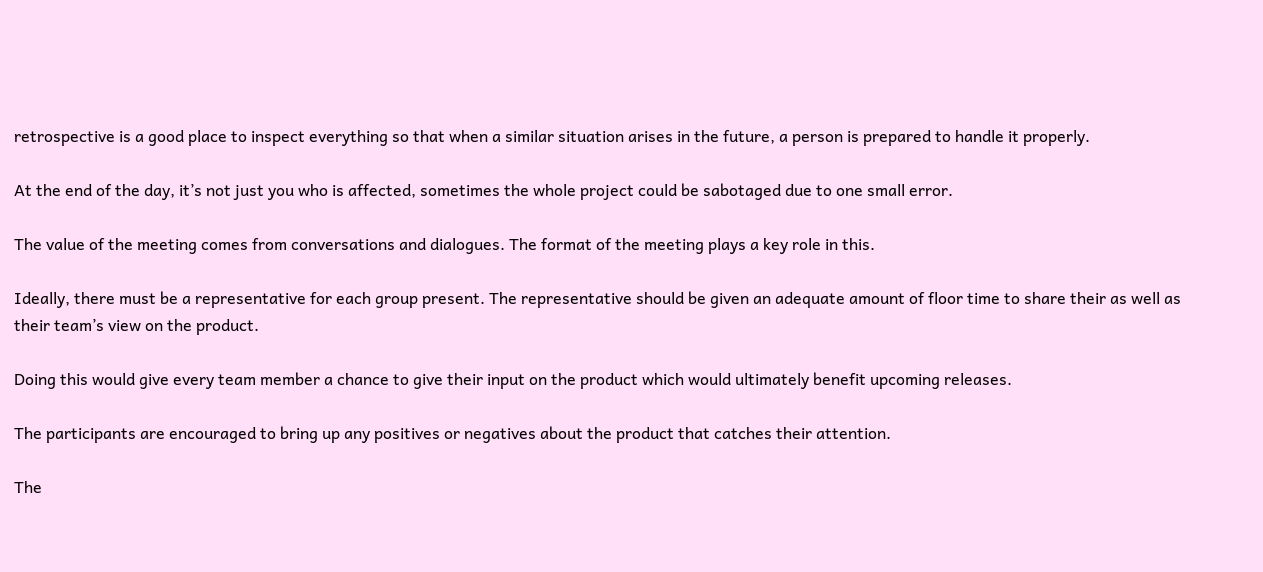retrospective is a good place to inspect everything so that when a similar situation arises in the future, a person is prepared to handle it properly.

At the end of the day, it’s not just you who is affected, sometimes the whole project could be sabotaged due to one small error.

The value of the meeting comes from conversations and dialogues. The format of the meeting plays a key role in this.

Ideally, there must be a representative for each group present. The representative should be given an adequate amount of floor time to share their as well as their team’s view on the product.

Doing this would give every team member a chance to give their input on the product which would ultimately benefit upcoming releases.

The participants are encouraged to bring up any positives or negatives about the product that catches their attention.

The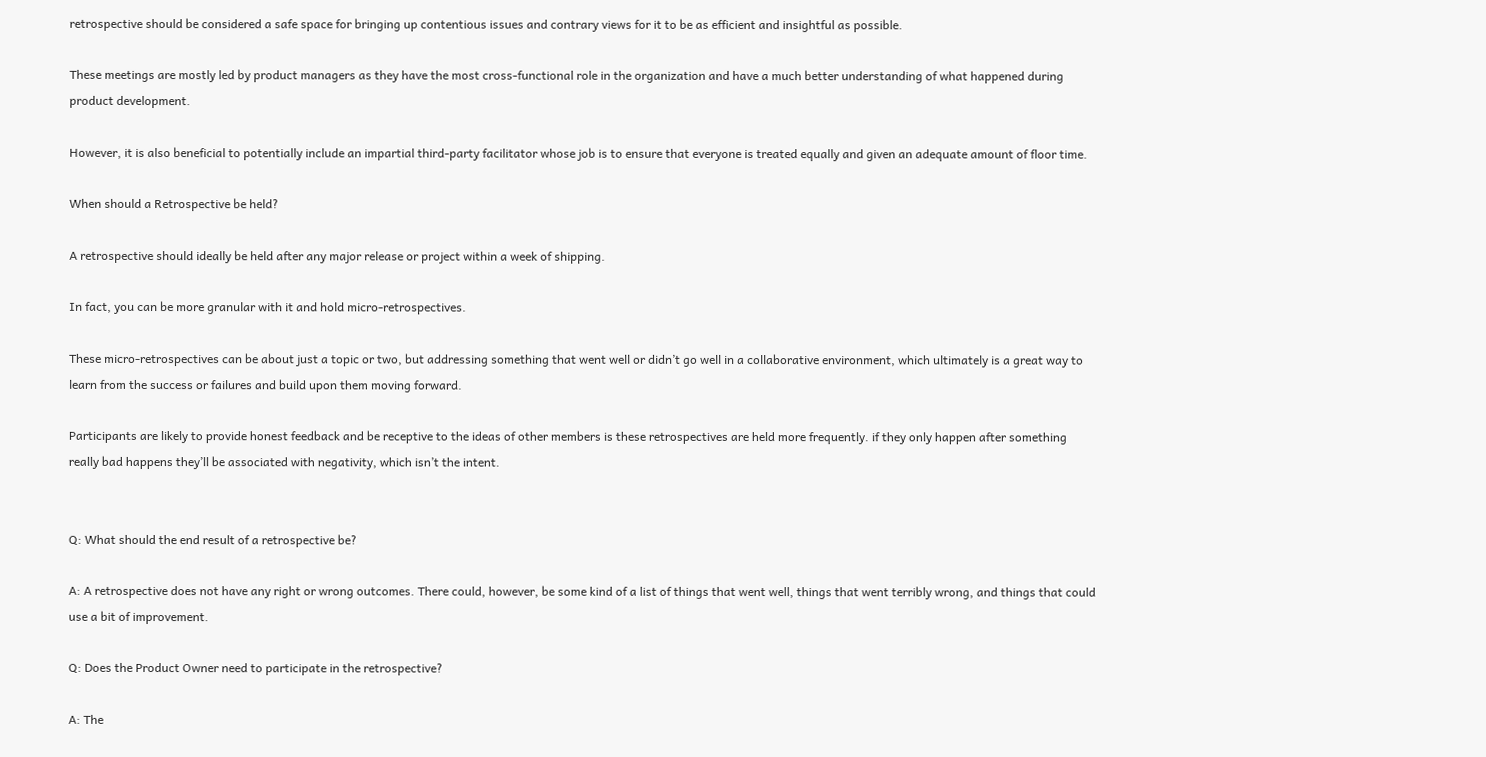retrospective should be considered a safe space for bringing up contentious issues and contrary views for it to be as efficient and insightful as possible.

These meetings are mostly led by product managers as they have the most cross-functional role in the organization and have a much better understanding of what happened during product development.

However, it is also beneficial to potentially include an impartial third-party facilitator whose job is to ensure that everyone is treated equally and given an adequate amount of floor time.

When should a Retrospective be held?

A retrospective should ideally be held after any major release or project within a week of shipping.

In fact, you can be more granular with it and hold micro-retrospectives.

These micro-retrospectives can be about just a topic or two, but addressing something that went well or didn’t go well in a collaborative environment, which ultimately is a great way to learn from the success or failures and build upon them moving forward.

Participants are likely to provide honest feedback and be receptive to the ideas of other members is these retrospectives are held more frequently. if they only happen after something really bad happens they’ll be associated with negativity, which isn’t the intent.


Q: What should the end result of a retrospective be?

A: A retrospective does not have any right or wrong outcomes. There could, however, be some kind of a list of things that went well, things that went terribly wrong, and things that could use a bit of improvement.

Q: Does the Product Owner need to participate in the retrospective?

A: The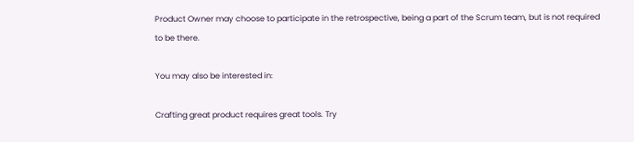Product Owner may choose to participate in the retrospective, being a part of the Scrum team, but is not required to be there.

You may also be interested in:

Crafting great product requires great tools. Try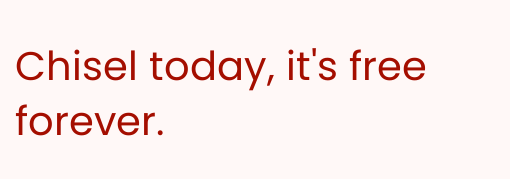Chisel today, it's free forever.